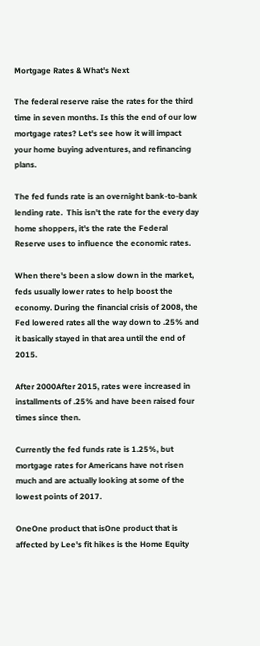Mortgage Rates & What's Next

The federal reserve raise the rates for the third time in seven months. Is this the end of our low mortgage rates? Let's see how it will impact your home buying adventures, and refinancing plans.

The fed funds rate is an overnight bank-to-bank lending rate.  This isn't the rate for the every day home shoppers, it's the rate the Federal Reserve uses to influence the economic rates.

When there's been a slow down in the market, feds usually lower rates to help boost the economy. During the financial crisis of 2008, the Fed lowered rates all the way down to .25% and it basically stayed in that area until the end of 2015.

After 2000After 2015, rates were increased in installments of .25% and have been raised four times since then.

Currently the fed funds rate is 1.25%, but mortgage rates for Americans have not risen much and are actually looking at some of the lowest points of 2017.

OneOne product that isOne product that is affected by Lee's fit hikes is the Home Equity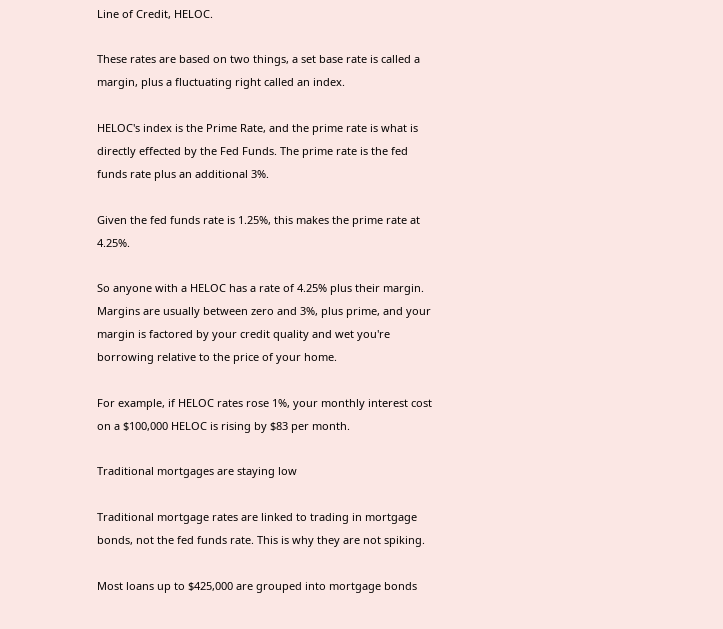Line of Credit, HELOC.

These rates are based on two things, a set base rate is called a margin, plus a fluctuating right called an index.

HELOC's index is the Prime Rate, and the prime rate is what is directly effected by the Fed Funds. The prime rate is the fed funds rate plus an additional 3%.

Given the fed funds rate is 1.25%, this makes the prime rate at 4.25%.

So anyone with a HELOC has a rate of 4.25% plus their margin.  Margins are usually between zero and 3%, plus prime, and your margin is factored by your credit quality and wet you're borrowing relative to the price of your home.

For example, if HELOC rates rose 1%, your monthly interest cost on a $100,000 HELOC is rising by $83 per month.

Traditional mortgages are staying low

Traditional mortgage rates are linked to trading in mortgage bonds, not the fed funds rate. This is why they are not spiking.

Most loans up to $425,000 are grouped into mortgage bonds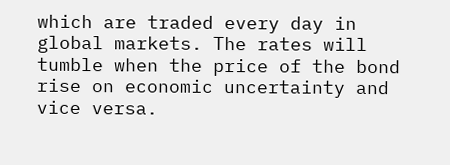which are traded every day in global markets. The rates will tumble when the price of the bond rise on economic uncertainty and vice versa.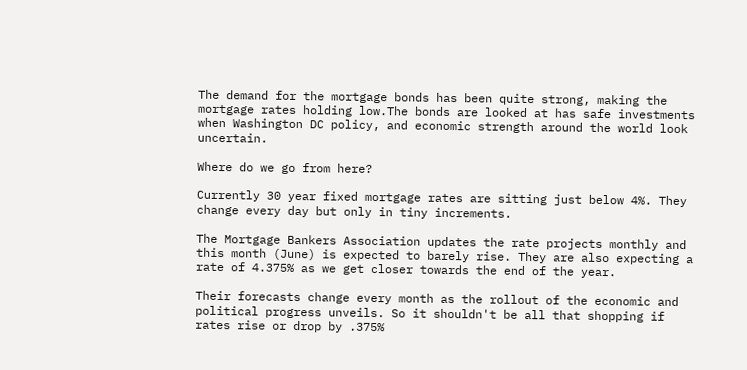The demand for the mortgage bonds has been quite strong, making the mortgage rates holding low.The bonds are looked at has safe investments when Washington DC policy, and economic strength around the world look  uncertain.

Where do we go from here?

Currently 30 year fixed mortgage rates are sitting just below 4%. They change every day but only in tiny increments.

The Mortgage Bankers Association updates the rate projects monthly and this month (June) is expected to barely rise. They are also expecting a rate of 4.375% as we get closer towards the end of the year.

Their forecasts change every month as the rollout of the economic and political progress unveils. So it shouldn't be all that shopping if rates rise or drop by .375%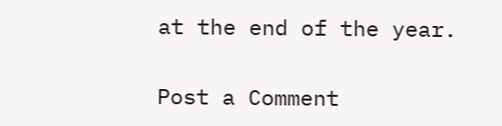at the end of the year.

Post a Comment